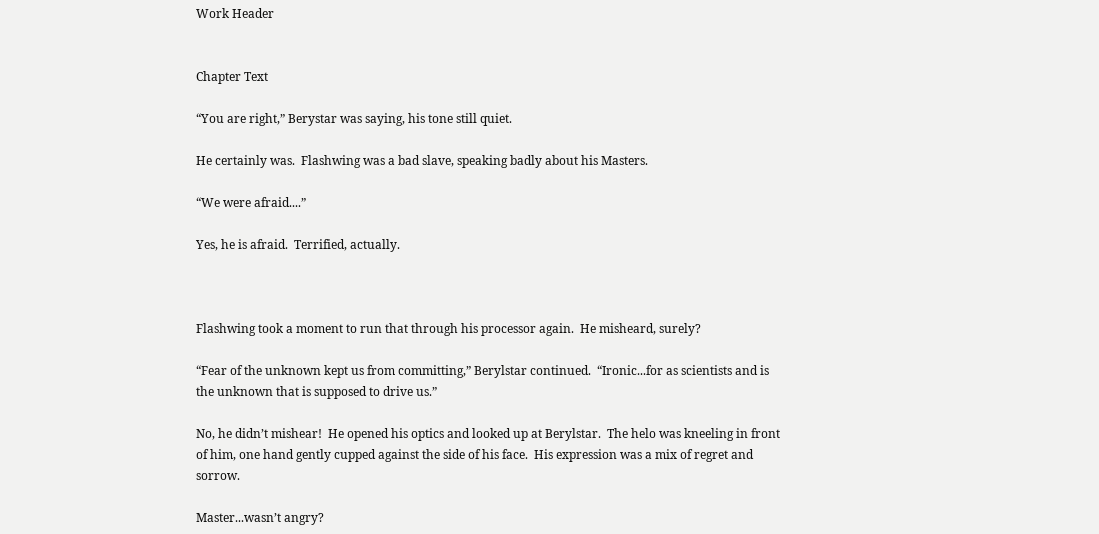Work Header


Chapter Text

“You are right,” Berystar was saying, his tone still quiet.

He certainly was.  Flashwing was a bad slave, speaking badly about his Masters.

“We were afraid....”

Yes, he is afraid.  Terrified, actually.



Flashwing took a moment to run that through his processor again.  He misheard, surely?

“Fear of the unknown kept us from committing,” Berylstar continued.  “Ironic...for as scientists and is the unknown that is supposed to drive us.”

No, he didn’t mishear!  He opened his optics and looked up at Berylstar.  The helo was kneeling in front of him, one hand gently cupped against the side of his face.  His expression was a mix of regret and sorrow.

Master...wasn’t angry?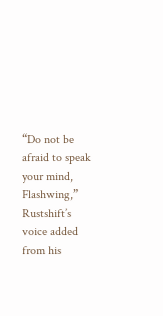“Do not be afraid to speak your mind, Flashwing,” Rustshift’s voice added from his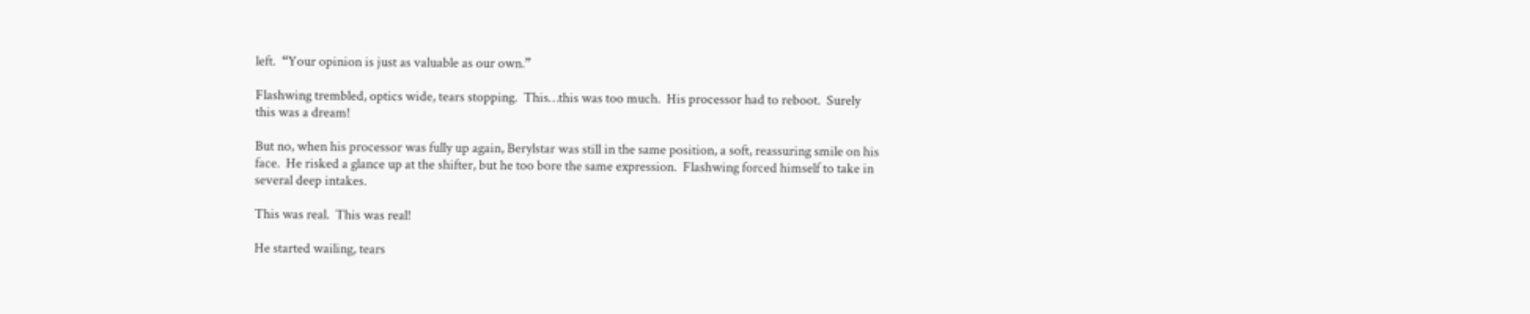left.  “Your opinion is just as valuable as our own.”

Flashwing trembled, optics wide, tears stopping.  This…this was too much.  His processor had to reboot.  Surely this was a dream!

But no, when his processor was fully up again, Berylstar was still in the same position, a soft, reassuring smile on his face.  He risked a glance up at the shifter, but he too bore the same expression.  Flashwing forced himself to take in several deep intakes.

This was real.  This was real!

He started wailing, tears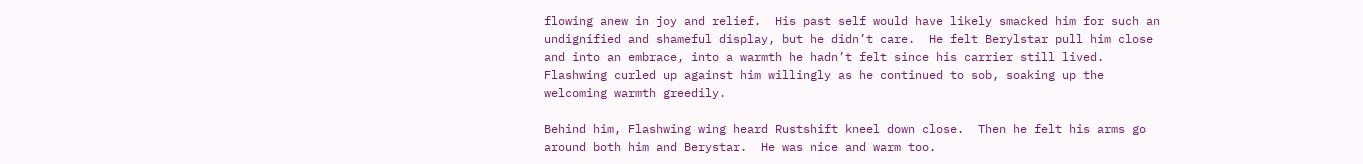flowing anew in joy and relief.  His past self would have likely smacked him for such an undignified and shameful display, but he didn’t care.  He felt Berylstar pull him close and into an embrace, into a warmth he hadn’t felt since his carrier still lived.  Flashwing curled up against him willingly as he continued to sob, soaking up the welcoming warmth greedily.

Behind him, Flashwing wing heard Rustshift kneel down close.  Then he felt his arms go around both him and Berystar.  He was nice and warm too.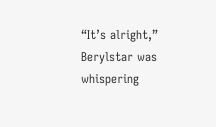“It’s alright,” Berylstar was whispering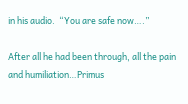in his audio.  “You are safe now….”

After all he had been through, all the pain and humiliation…Primus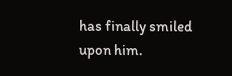has finally smiled upon him.